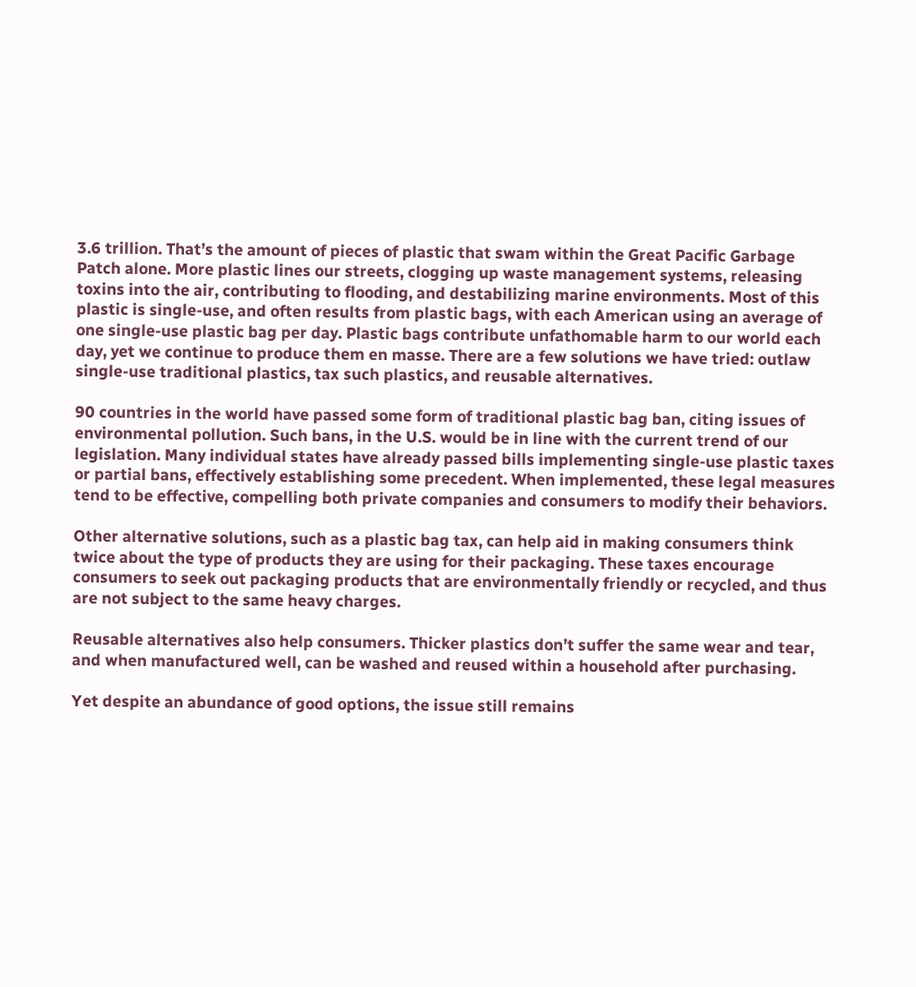3.6 trillion. That’s the amount of pieces of plastic that swam within the Great Pacific Garbage Patch alone. More plastic lines our streets, clogging up waste management systems, releasing toxins into the air, contributing to flooding, and destabilizing marine environments. Most of this plastic is single-use, and often results from plastic bags, with each American using an average of one single-use plastic bag per day. Plastic bags contribute unfathomable harm to our world each day, yet we continue to produce them en masse. There are a few solutions we have tried: outlaw single-use traditional plastics, tax such plastics, and reusable alternatives.

90 countries in the world have passed some form of traditional plastic bag ban, citing issues of environmental pollution. Such bans, in the U.S. would be in line with the current trend of our legislation. Many individual states have already passed bills implementing single-use plastic taxes or partial bans, effectively establishing some precedent. When implemented, these legal measures tend to be effective, compelling both private companies and consumers to modify their behaviors.

Other alternative solutions, such as a plastic bag tax, can help aid in making consumers think twice about the type of products they are using for their packaging. These taxes encourage consumers to seek out packaging products that are environmentally friendly or recycled, and thus are not subject to the same heavy charges.

Reusable alternatives also help consumers. Thicker plastics don’t suffer the same wear and tear, and when manufactured well, can be washed and reused within a household after purchasing.

Yet despite an abundance of good options, the issue still remains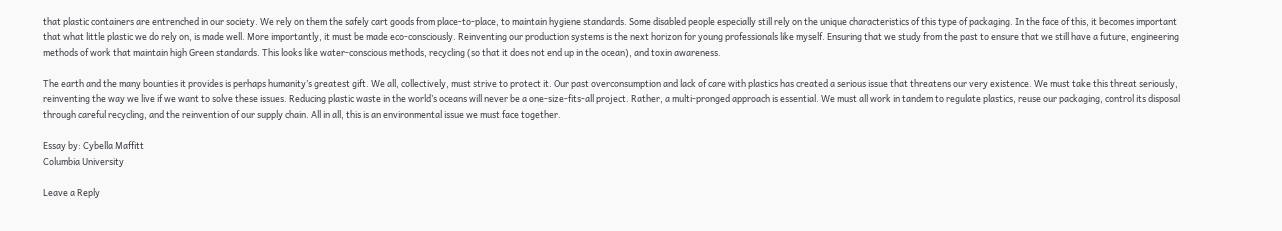that plastic containers are entrenched in our society. We rely on them the safely cart goods from place-to-place, to maintain hygiene standards. Some disabled people especially still rely on the unique characteristics of this type of packaging. In the face of this, it becomes important that what little plastic we do rely on, is made well. More importantly, it must be made eco-consciously. Reinventing our production systems is the next horizon for young professionals like myself. Ensuring that we study from the past to ensure that we still have a future, engineering methods of work that maintain high Green standards. This looks like water-conscious methods, recycling (so that it does not end up in the ocean), and toxin awareness.

The earth and the many bounties it provides is perhaps humanity’s greatest gift. We all, collectively, must strive to protect it. Our past overconsumption and lack of care with plastics has created a serious issue that threatens our very existence. We must take this threat seriously, reinventing the way we live if we want to solve these issues. Reducing plastic waste in the world’s oceans will never be a one-size-fits-all project. Rather, a multi-pronged approach is essential. We must all work in tandem to regulate plastics, reuse our packaging, control its disposal through careful recycling, and the reinvention of our supply chain. All in all, this is an environmental issue we must face together.

Essay by: Cybella Maffitt
Columbia University

Leave a Reply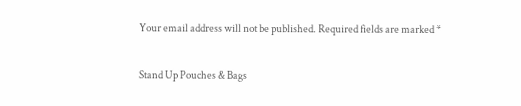Your email address will not be published. Required fields are marked *

Stand Up Pouches & Bags